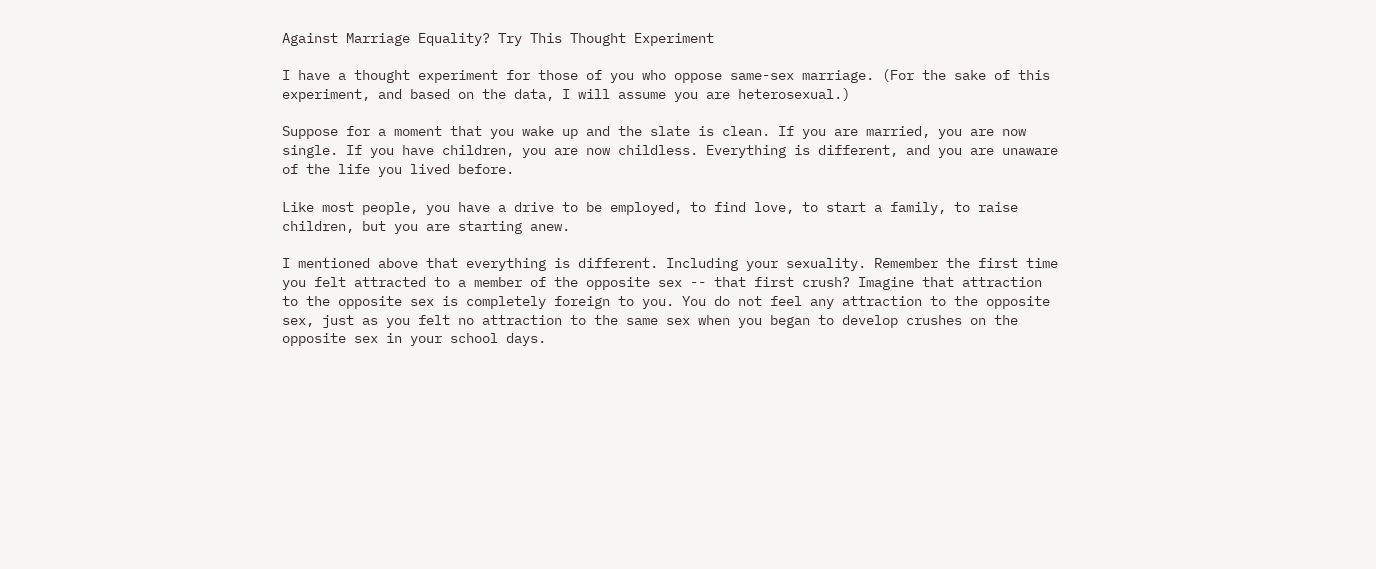Against Marriage Equality? Try This Thought Experiment

I have a thought experiment for those of you who oppose same-sex marriage. (For the sake of this experiment, and based on the data, I will assume you are heterosexual.)

Suppose for a moment that you wake up and the slate is clean. If you are married, you are now single. If you have children, you are now childless. Everything is different, and you are unaware of the life you lived before.

Like most people, you have a drive to be employed, to find love, to start a family, to raise children, but you are starting anew.

I mentioned above that everything is different. Including your sexuality. Remember the first time you felt attracted to a member of the opposite sex -- that first crush? Imagine that attraction to the opposite sex is completely foreign to you. You do not feel any attraction to the opposite sex, just as you felt no attraction to the same sex when you began to develop crushes on the opposite sex in your school days.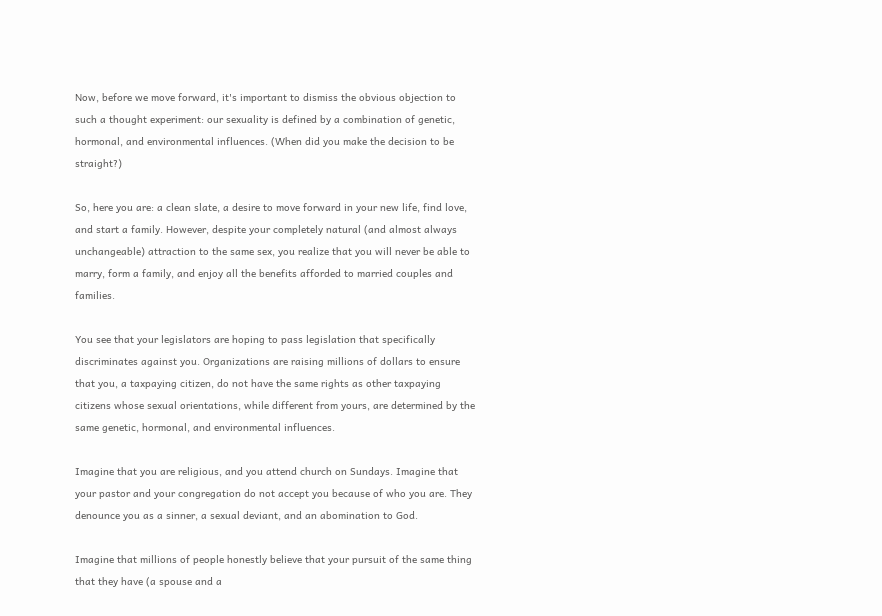Now, before we move forward, it's important to dismiss the obvious objection to such a thought experiment: our sexuality is defined by a combination of genetic, hormonal, and environmental influences. (When did you make the decision to be straight?)

So, here you are: a clean slate, a desire to move forward in your new life, find love, and start a family. However, despite your completely natural (and almost always unchangeable) attraction to the same sex, you realize that you will never be able to marry, form a family, and enjoy all the benefits afforded to married couples and families.

You see that your legislators are hoping to pass legislation that specifically discriminates against you. Organizations are raising millions of dollars to ensure that you, a taxpaying citizen, do not have the same rights as other taxpaying citizens whose sexual orientations, while different from yours, are determined by the same genetic, hormonal, and environmental influences.

Imagine that you are religious, and you attend church on Sundays. Imagine that your pastor and your congregation do not accept you because of who you are. They denounce you as a sinner, a sexual deviant, and an abomination to God.

Imagine that millions of people honestly believe that your pursuit of the same thing that they have (a spouse and a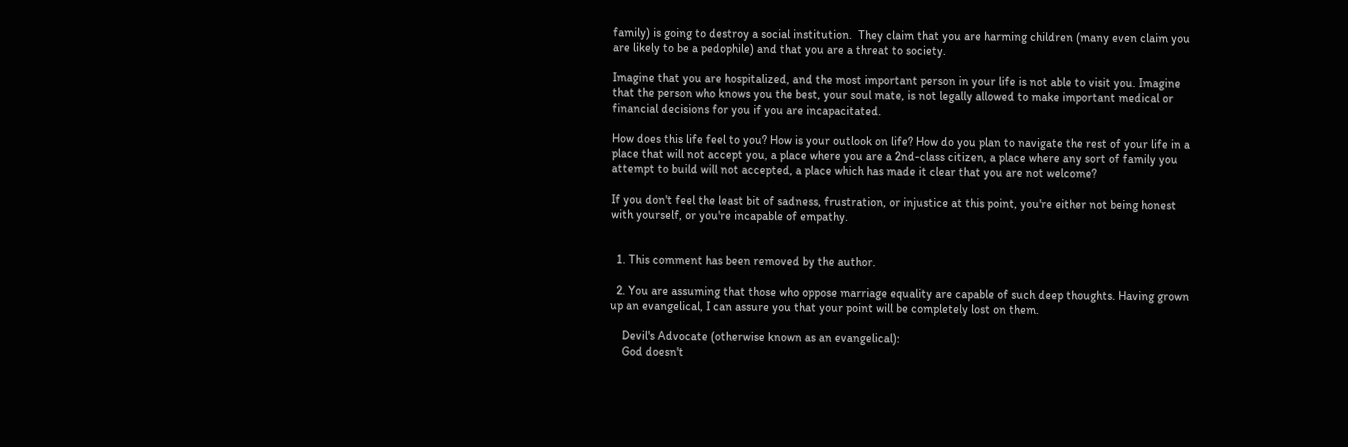family) is going to destroy a social institution.  They claim that you are harming children (many even claim you are likely to be a pedophile) and that you are a threat to society.

Imagine that you are hospitalized, and the most important person in your life is not able to visit you. Imagine that the person who knows you the best, your soul mate, is not legally allowed to make important medical or financial decisions for you if you are incapacitated.

How does this life feel to you? How is your outlook on life? How do you plan to navigate the rest of your life in a place that will not accept you, a place where you are a 2nd-class citizen, a place where any sort of family you attempt to build will not accepted, a place which has made it clear that you are not welcome?

If you don't feel the least bit of sadness, frustration, or injustice at this point, you're either not being honest with yourself, or you're incapable of empathy.


  1. This comment has been removed by the author.

  2. You are assuming that those who oppose marriage equality are capable of such deep thoughts. Having grown up an evangelical, I can assure you that your point will be completely lost on them.

    Devil's Advocate (otherwise known as an evangelical):
    God doesn't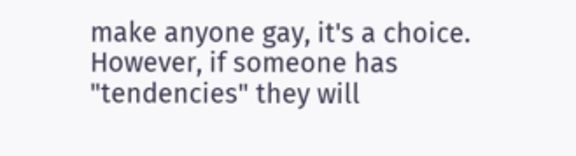make anyone gay, it's a choice. However, if someone has "tendencies" they will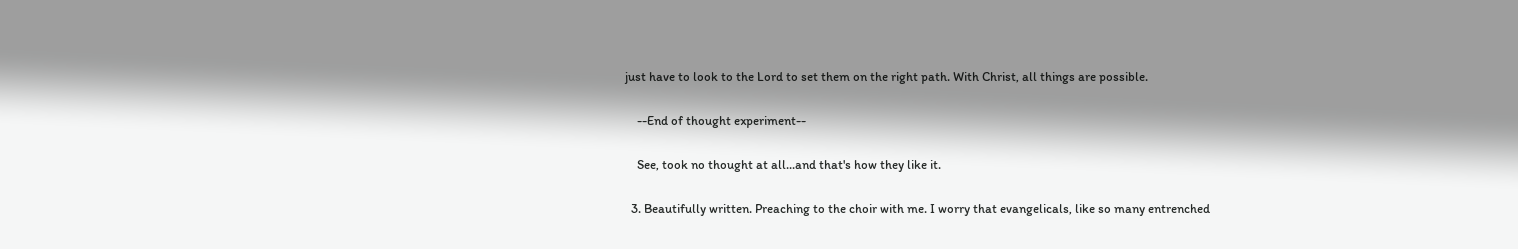just have to look to the Lord to set them on the right path. With Christ, all things are possible.

    --End of thought experiment--

    See, took no thought at all...and that's how they like it.

  3. Beautifully written. Preaching to the choir with me. I worry that evangelicals, like so many entrenched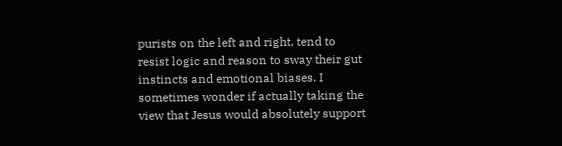purists on the left and right, tend to resist logic and reason to sway their gut instincts and emotional biases. I sometimes wonder if actually taking the view that Jesus would absolutely support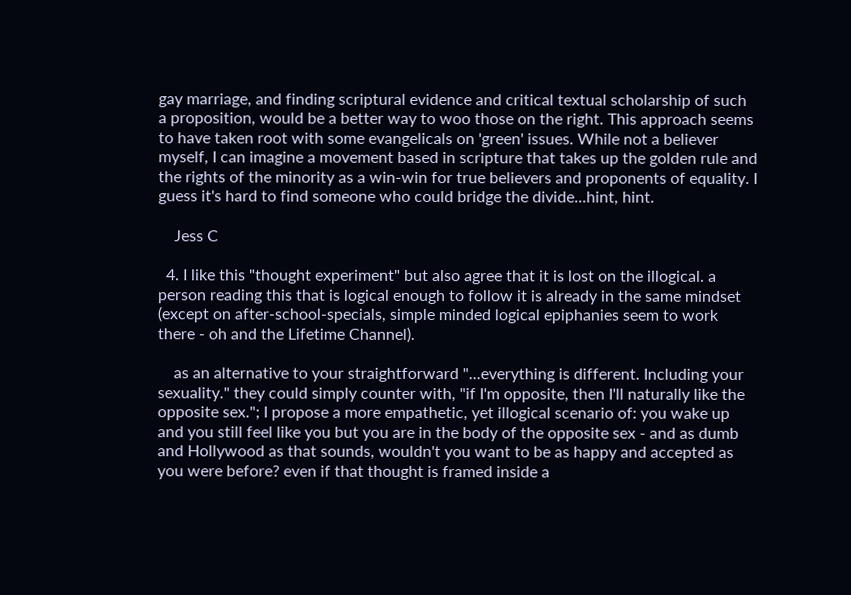gay marriage, and finding scriptural evidence and critical textual scholarship of such a proposition, would be a better way to woo those on the right. This approach seems to have taken root with some evangelicals on 'green' issues. While not a believer myself, I can imagine a movement based in scripture that takes up the golden rule and the rights of the minority as a win-win for true believers and proponents of equality. I guess it's hard to find someone who could bridge the divide...hint, hint.

    Jess C

  4. I like this "thought experiment" but also agree that it is lost on the illogical. a person reading this that is logical enough to follow it is already in the same mindset (except on after-school-specials, simple minded logical epiphanies seem to work there - oh and the Lifetime Channel).

    as an alternative to your straightforward "...everything is different. Including your sexuality." they could simply counter with, "if I'm opposite, then I'll naturally like the opposite sex."; I propose a more empathetic, yet illogical scenario of: you wake up and you still feel like you but you are in the body of the opposite sex - and as dumb and Hollywood as that sounds, wouldn't you want to be as happy and accepted as you were before? even if that thought is framed inside a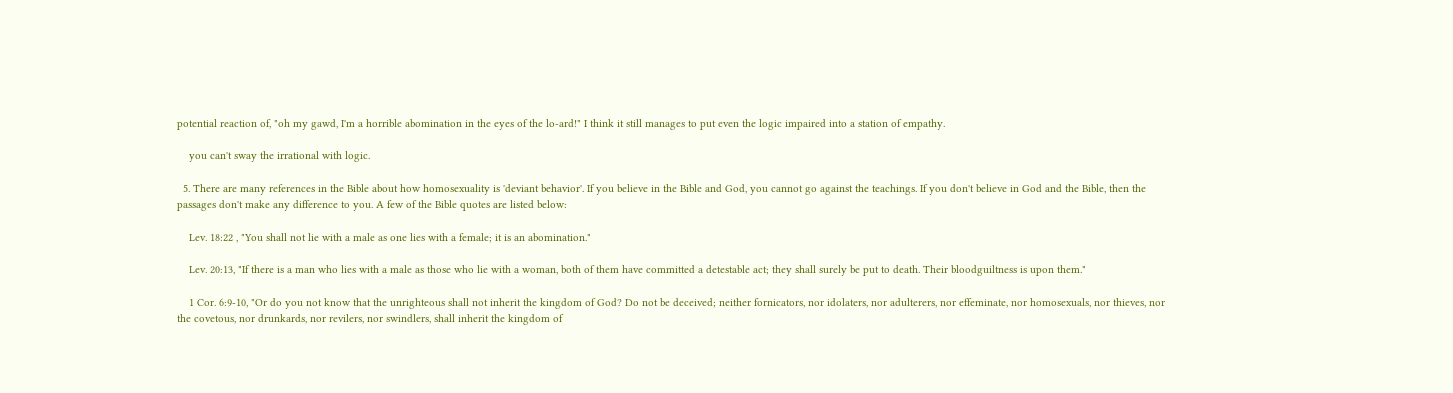potential reaction of, "oh my gawd, I'm a horrible abomination in the eyes of the lo-ard!" I think it still manages to put even the logic impaired into a station of empathy.

    you can't sway the irrational with logic.

  5. There are many references in the Bible about how homosexuality is 'deviant behavior'. If you believe in the Bible and God, you cannot go against the teachings. If you don't believe in God and the Bible, then the passages don't make any difference to you. A few of the Bible quotes are listed below:

    Lev. 18:22 , "You shall not lie with a male as one lies with a female; it is an abomination."

    Lev. 20:13, "If there is a man who lies with a male as those who lie with a woman, both of them have committed a detestable act; they shall surely be put to death. Their bloodguiltness is upon them."

    1 Cor. 6:9-10, "Or do you not know that the unrighteous shall not inherit the kingdom of God? Do not be deceived; neither fornicators, nor idolaters, nor adulterers, nor effeminate, nor homosexuals, nor thieves, nor the covetous, nor drunkards, nor revilers, nor swindlers, shall inherit the kingdom of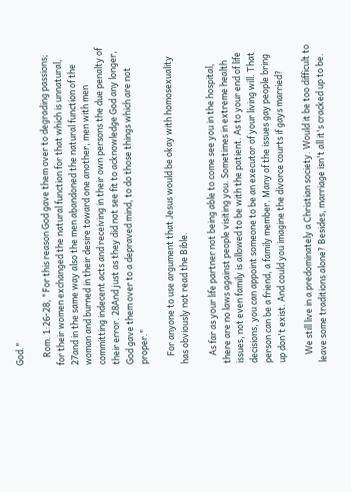God."

    Rom. 1:26-28, "For this reason God gave them over to degrading passions; for their women exchanged the natural function for that which is unnatural, 27and in the same way also the men abandoned the natural function of the woman and burned in their desire toward one another, men with men committing indecent acts and receiving in their own persons the due penalty of their error. 28And just as they did not see fit to acknowledge God any longer, God gave them over to a depraved mind, to do those things which are not proper."

    For anyone to use argument that Jesus would be okay with homosexuality has obviously not read the Bible.

    As far as your life partner not being able to come see you in the hospital, there are no laws against people visiting you. Sometimes in extreme health issues, not even family is allowed to be with the patient. As to your end of life decisions, you can appoint someone to be an executor of your living will. That person can be a friend, a family member. Many of the issues gay people bring up don't exist. And could you imagine the divorce courts if gays married?

    We still live in a predominately a Christian society. Would it be too difficult to leave some traditions alone? Besides, marriage isn't all it's cracked up to be.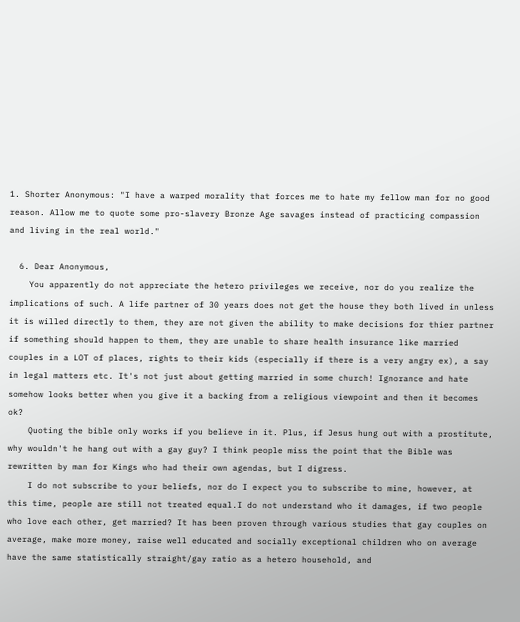1. Shorter Anonymous: "I have a warped morality that forces me to hate my fellow man for no good reason. Allow me to quote some pro-slavery Bronze Age savages instead of practicing compassion and living in the real world."

  6. Dear Anonymous,
    You apparently do not appreciate the hetero privileges we receive, nor do you realize the implications of such. A life partner of 30 years does not get the house they both lived in unless it is willed directly to them, they are not given the ability to make decisions for thier partner if something should happen to them, they are unable to share health insurance like married couples in a LOT of places, rights to their kids (especially if there is a very angry ex), a say in legal matters etc. It's not just about getting married in some church! Ignorance and hate somehow looks better when you give it a backing from a religious viewpoint and then it becomes ok?
    Quoting the bible only works if you believe in it. Plus, if Jesus hung out with a prostitute, why wouldn't he hang out with a gay guy? I think people miss the point that the Bible was rewritten by man for Kings who had their own agendas, but I digress.
    I do not subscribe to your beliefs, nor do I expect you to subscribe to mine, however, at this time, people are still not treated equal.I do not understand who it damages, if two people who love each other, get married? It has been proven through various studies that gay couples on average, make more money, raise well educated and socially exceptional children who on average have the same statistically straight/gay ratio as a hetero household, and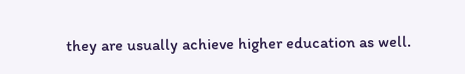they are usually achieve higher education as well.